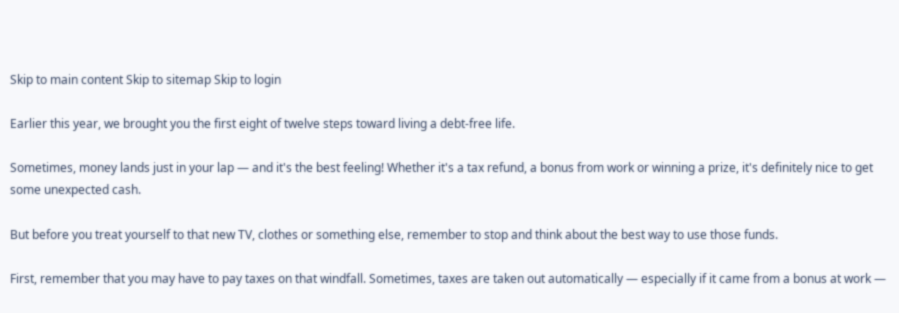Skip to main content Skip to sitemap Skip to login

Earlier this year, we brought you the first eight of twelve steps toward living a debt-free life.

Sometimes, money lands just in your lap — and it's the best feeling! Whether it's a tax refund, a bonus from work or winning a prize, it's definitely nice to get some unexpected cash.

But before you treat yourself to that new TV, clothes or something else, remember to stop and think about the best way to use those funds.

First, remember that you may have to pay taxes on that windfall. Sometimes, taxes are taken out automatically — especially if it came from a bonus at work —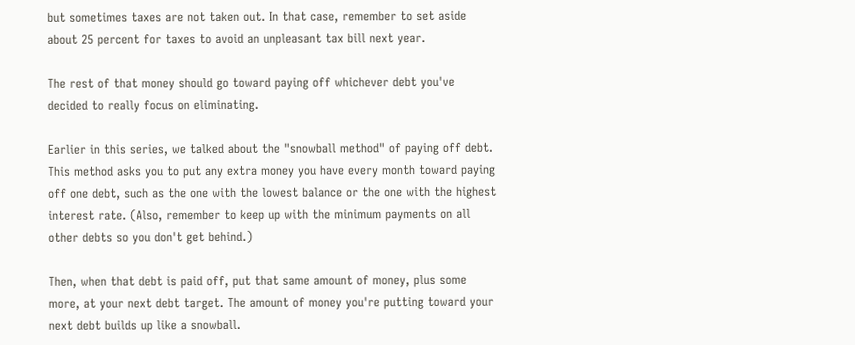but sometimes taxes are not taken out. In that case, remember to set aside about 25 percent for taxes to avoid an unpleasant tax bill next year.

The rest of that money should go toward paying off whichever debt you've decided to really focus on eliminating.

Earlier in this series, we talked about the "snowball method" of paying off debt. This method asks you to put any extra money you have every month toward paying off one debt, such as the one with the lowest balance or the one with the highest interest rate. (Also, remember to keep up with the minimum payments on all other debts so you don't get behind.)

Then, when that debt is paid off, put that same amount of money, plus some more, at your next debt target. The amount of money you're putting toward your next debt builds up like a snowball.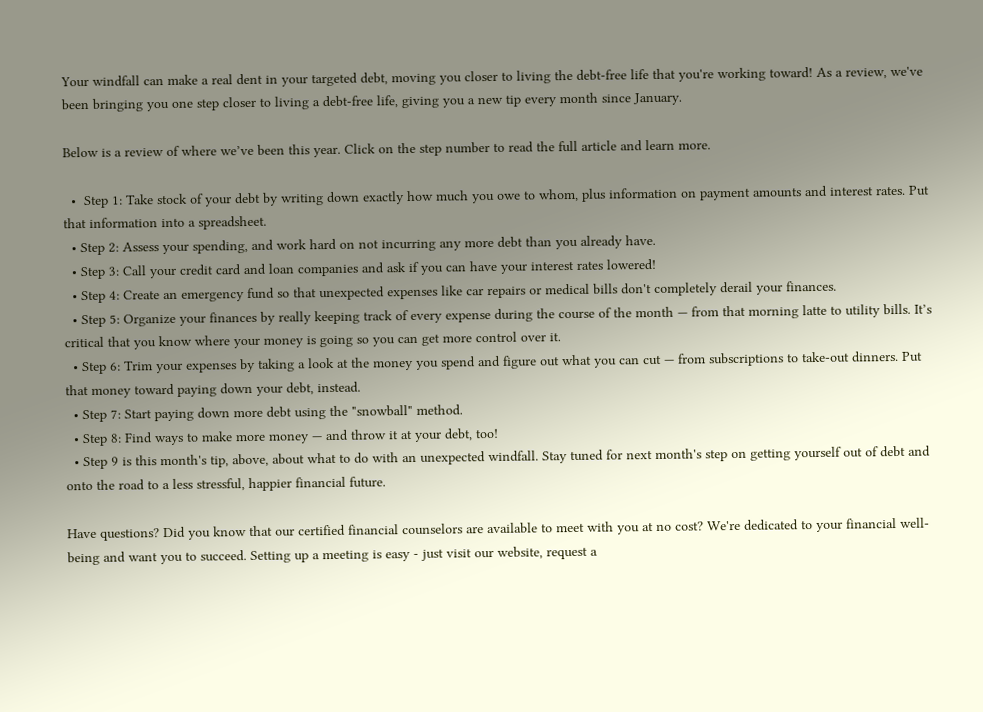Your windfall can make a real dent in your targeted debt, moving you closer to living the debt-free life that you're working toward! As a review, we've been bringing you one step closer to living a debt-free life, giving you a new tip every month since January.

Below is a review of where we’ve been this year. Click on the step number to read the full article and learn more.

  •  Step 1: Take stock of your debt by writing down exactly how much you owe to whom, plus information on payment amounts and interest rates. Put that information into a spreadsheet.
  • Step 2: Assess your spending, and work hard on not incurring any more debt than you already have.
  • Step 3: Call your credit card and loan companies and ask if you can have your interest rates lowered!
  • Step 4: Create an emergency fund so that unexpected expenses like car repairs or medical bills don't completely derail your finances.
  • Step 5: Organize your finances by really keeping track of every expense during the course of the month — from that morning latte to utility bills. It’s critical that you know where your money is going so you can get more control over it.
  • Step 6: Trim your expenses by taking a look at the money you spend and figure out what you can cut — from subscriptions to take-out dinners. Put that money toward paying down your debt, instead.
  • Step 7: Start paying down more debt using the "snowball" method.
  • Step 8: Find ways to make more money — and throw it at your debt, too!
  • Step 9 is this month's tip, above, about what to do with an unexpected windfall. Stay tuned for next month's step on getting yourself out of debt and onto the road to a less stressful, happier financial future.

Have questions? Did you know that our certified financial counselors are available to meet with you at no cost? We're dedicated to your financial well-being and want you to succeed. Setting up a meeting is easy - just visit our website, request a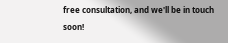free consultation, and we'll be in touch soon!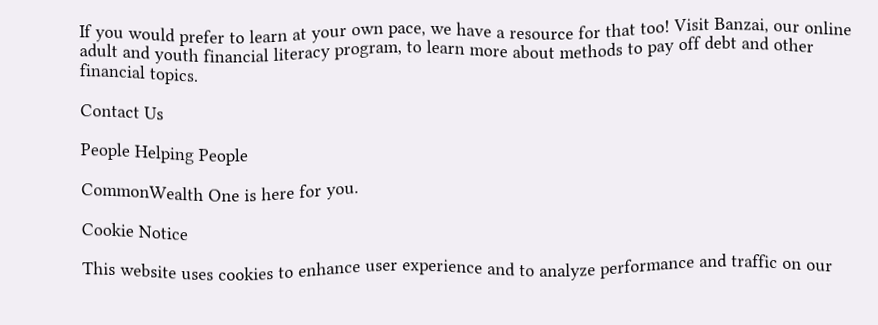If you would prefer to learn at your own pace, we have a resource for that too! Visit Banzai, our online adult and youth financial literacy program, to learn more about methods to pay off debt and other financial topics.

Contact Us

People Helping People

CommonWealth One is here for you.

Cookie Notice

This website uses cookies to enhance user experience and to analyze performance and traffic on our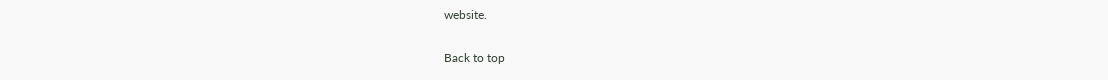website.

Back to top